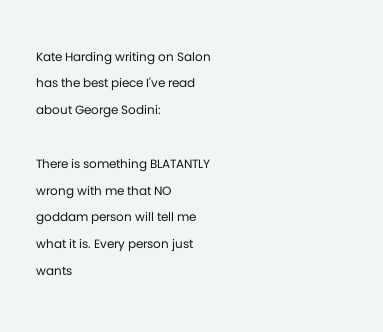Kate Harding writing on Salon has the best piece I've read about George Sodini:

There is something BLATANTLY wrong with me that NO goddam person will tell me what it is. Every person just wants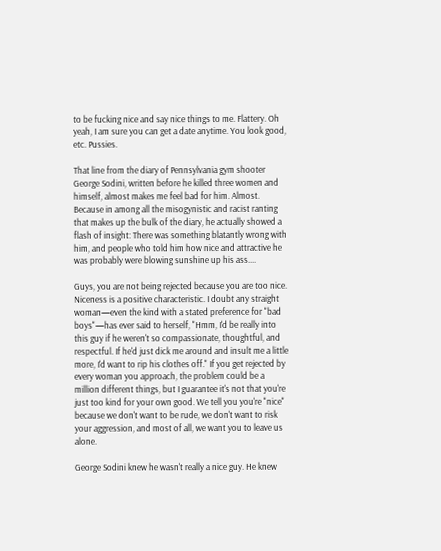to be fucking nice and say nice things to me. Flattery. Oh yeah, I am sure you can get a date anytime. You look good, etc. Pussies.

That line from the diary of Pennsylvania gym shooter George Sodini, written before he killed three women and himself, almost makes me feel bad for him. Almost. Because in among all the misogynistic and racist ranting that makes up the bulk of the diary, he actually showed a flash of insight: There was something blatantly wrong with him, and people who told him how nice and attractive he was probably were blowing sunshine up his ass....

Guys, you are not being rejected because you are too nice. Niceness is a positive characteristic. I doubt any straight woman—even the kind with a stated preference for "bad boys"—has ever said to herself, "Hmm, I'd be really into this guy if he weren't so compassionate, thoughtful, and respectful. If he'd just dick me around and insult me a little more, I'd want to rip his clothes off." If you get rejected by every woman you approach, the problem could be a million different things, but I guarantee it's not that you're just too kind for your own good. We tell you you're "nice" because we don't want to be rude, we don't want to risk your aggression, and most of all, we want you to leave us alone.

George Sodini knew he wasn't really a nice guy. He knew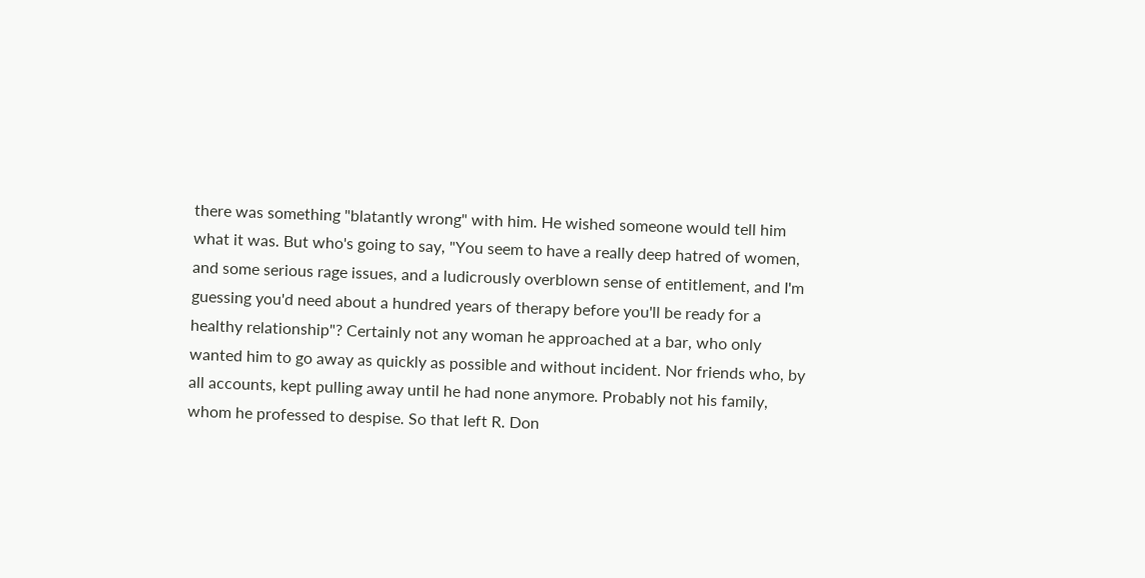there was something "blatantly wrong" with him. He wished someone would tell him what it was. But who's going to say, "You seem to have a really deep hatred of women, and some serious rage issues, and a ludicrously overblown sense of entitlement, and I'm guessing you'd need about a hundred years of therapy before you'll be ready for a healthy relationship"? Certainly not any woman he approached at a bar, who only wanted him to go away as quickly as possible and without incident. Nor friends who, by all accounts, kept pulling away until he had none anymore. Probably not his family, whom he professed to despise. So that left R. Don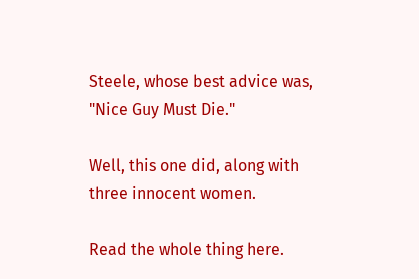Steele, whose best advice was, "Nice Guy Must Die."

Well, this one did, along with three innocent women.

Read the whole thing here.